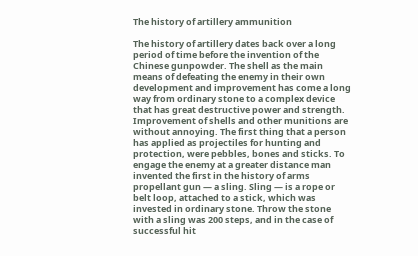The history of artillery ammunition

The history of artillery dates back over a long period of time before the invention of the Chinese gunpowder. The shell as the main means of defeating the enemy in their own development and improvement has come a long way from ordinary stone to a complex device that has great destructive power and strength. Improvement of shells and other munitions are without annoying. The first thing that a person has applied as projectiles for hunting and protection, were pebbles, bones and sticks. To engage the enemy at a greater distance man invented the first in the history of arms propellant gun — a sling. Sling — is a rope or belt loop, attached to a stick, which was invested in ordinary stone. Throw the stone with a sling was 200 steps, and in the case of successful hit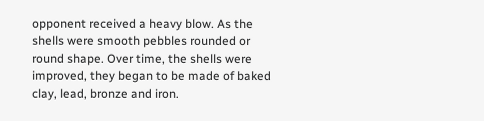opponent received a heavy blow. As the shells were smooth pebbles rounded or round shape. Over time, the shells were improved, they began to be made of baked clay, lead, bronze and iron.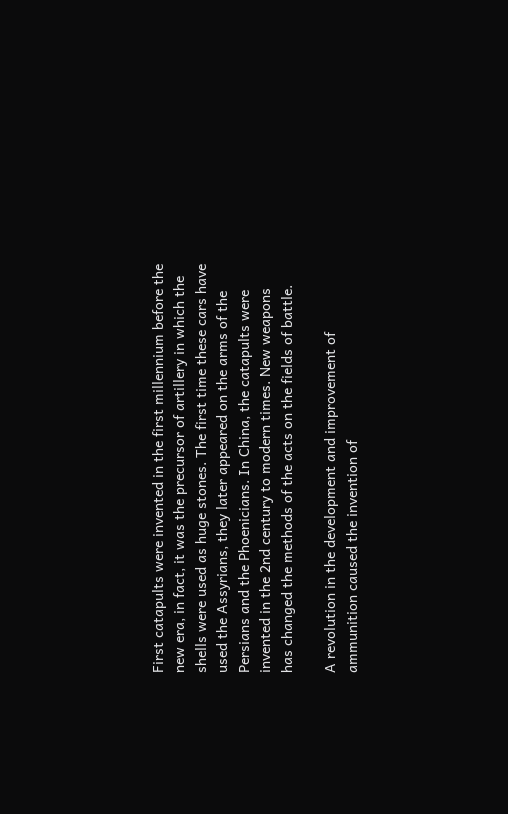First catapults were invented in the first millennium before the new era, in fact, it was the precursor of artillery in which the shells were used as huge stones. The first time these cars have used the Assyrians, they later appeared on the arms of the Persians and the Phoenicians. In China, the catapults were invented in the 2nd century to modern times. New weapons has changed the methods of the acts on the fields of battle.

A revolution in the development and improvement of ammunition caused the invention of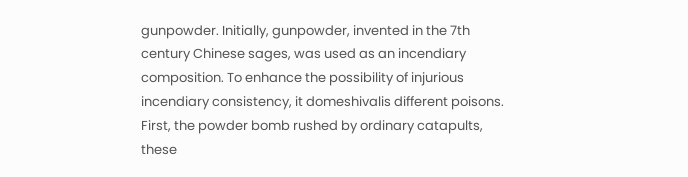gunpowder. Initially, gunpowder, invented in the 7th century Chinese sages, was used as an incendiary composition. To enhance the possibility of injurious incendiary consistency, it domeshivalis different poisons. First, the powder bomb rushed by ordinary catapults, these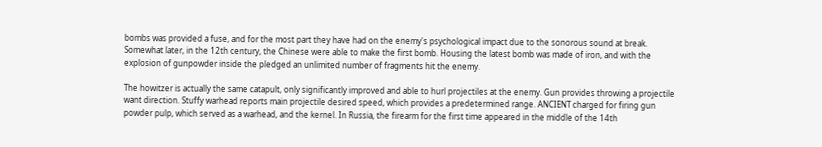bombs was provided a fuse, and for the most part they have had on the enemy's psychological impact due to the sonorous sound at break. Somewhat later, in the 12th century, the Chinese were able to make the first bomb. Housing the latest bomb was made of iron, and with the explosion of gunpowder inside the pledged an unlimited number of fragments hit the enemy.

The howitzer is actually the same catapult, only significantly improved and able to hurl projectiles at the enemy. Gun provides throwing a projectile want direction. Stuffy warhead reports main projectile desired speed, which provides a predetermined range. ANCIENT charged for firing gun powder pulp, which served as a warhead, and the kernel. In Russia, the firearm for the first time appeared in the middle of the 14th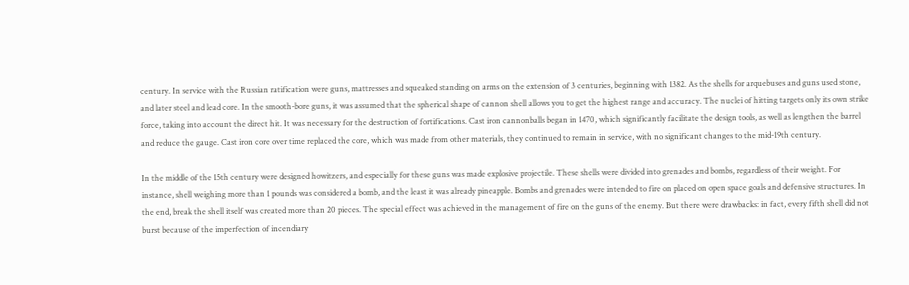century. In service with the Russian ratification were guns, mattresses and squeaked standing on arms on the extension of 3 centuries, beginning with 1382. As the shells for arquebuses and guns used stone, and later steel and lead core. In the smooth-bore guns, it was assumed that the spherical shape of cannon shell allows you to get the highest range and accuracy. The nuclei of hitting targets only its own strike force, taking into account the direct hit. It was necessary for the destruction of fortifications. Cast iron cannonballs began in 1470, which significantly facilitate the design tools, as well as lengthen the barrel and reduce the gauge. Cast iron core over time replaced the core, which was made from other materials, they continued to remain in service, with no significant changes to the mid-19th century.

In the middle of the 15th century were designed howitzers, and especially for these guns was made explosive projectile. These shells were divided into grenades and bombs, regardless of their weight. For instance, shell weighing more than 1 pounds was considered a bomb, and the least it was already pineapple. Bombs and grenades were intended to fire on placed on open space goals and defensive structures. In the end, break the shell itself was created more than 20 pieces. The special effect was achieved in the management of fire on the guns of the enemy. But there were drawbacks: in fact, every fifth shell did not burst because of the imperfection of incendiary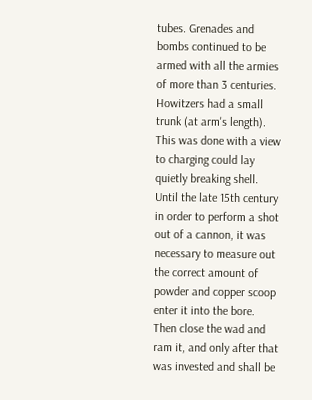tubes. Grenades and bombs continued to be armed with all the armies of more than 3 centuries. Howitzers had a small trunk (at arm's length). This was done with a view to charging could lay quietly breaking shell. Until the late 15th century in order to perform a shot out of a cannon, it was necessary to measure out the correct amount of powder and copper scoop enter it into the bore. Then close the wad and ram it, and only after that was invested and shall be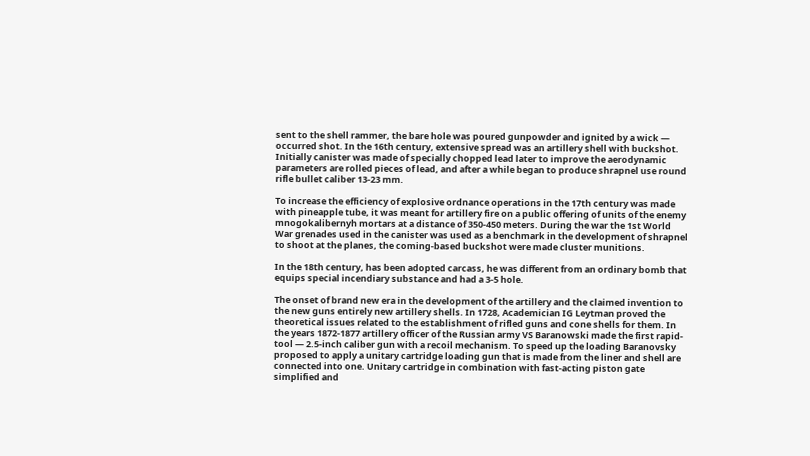sent to the shell rammer, the bare hole was poured gunpowder and ignited by a wick — occurred shot. In the 16th century, extensive spread was an artillery shell with buckshot. Initially canister was made of specially chopped lead later to improve the aerodynamic parameters are rolled pieces of lead, and after a while began to produce shrapnel use round rifle bullet caliber 13-23 mm.

To increase the efficiency of explosive ordnance operations in the 17th century was made with pineapple tube, it was meant for artillery fire on a public offering of units of the enemy mnogokalibernyh mortars at a distance of 350-450 meters. During the war the 1st World War grenades used in the canister was used as a benchmark in the development of shrapnel to shoot at the planes, the coming-based buckshot were made cluster munitions.

In the 18th century, has been adopted carcass, he was different from an ordinary bomb that equips special incendiary substance and had a 3-5 hole.

The onset of brand new era in the development of the artillery and the claimed invention to the new guns entirely new artillery shells. In 1728, Academician IG Leytman proved the theoretical issues related to the establishment of rifled guns and cone shells for them. In the years 1872-1877 artillery officer of the Russian army VS Baranowski made the first rapid- tool — 2.5-inch caliber gun with a recoil mechanism. To speed up the loading Baranovsky proposed to apply a unitary cartridge loading gun that is made from the liner and shell are connected into one. Unitary cartridge in combination with fast-acting piston gate simplified and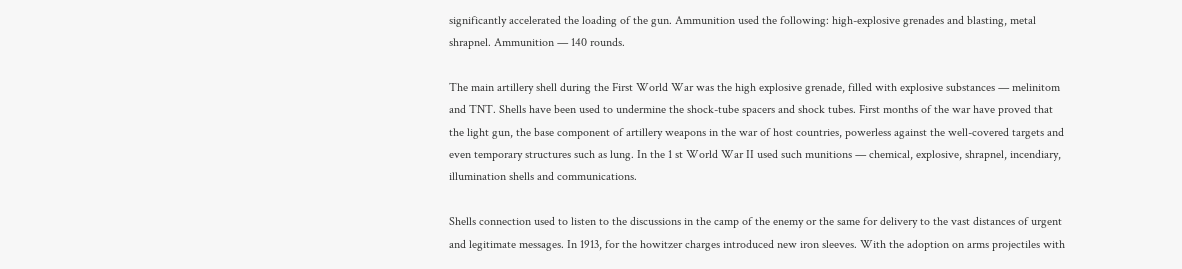significantly accelerated the loading of the gun. Ammunition used the following: high-explosive grenades and blasting, metal shrapnel. Ammunition — 140 rounds.

The main artillery shell during the First World War was the high explosive grenade, filled with explosive substances — melinitom and TNT. Shells have been used to undermine the shock-tube spacers and shock tubes. First months of the war have proved that the light gun, the base component of artillery weapons in the war of host countries, powerless against the well-covered targets and even temporary structures such as lung. In the 1 st World War II used such munitions — chemical, explosive, shrapnel, incendiary, illumination shells and communications.

Shells connection used to listen to the discussions in the camp of the enemy or the same for delivery to the vast distances of urgent and legitimate messages. In 1913, for the howitzer charges introduced new iron sleeves. With the adoption on arms projectiles with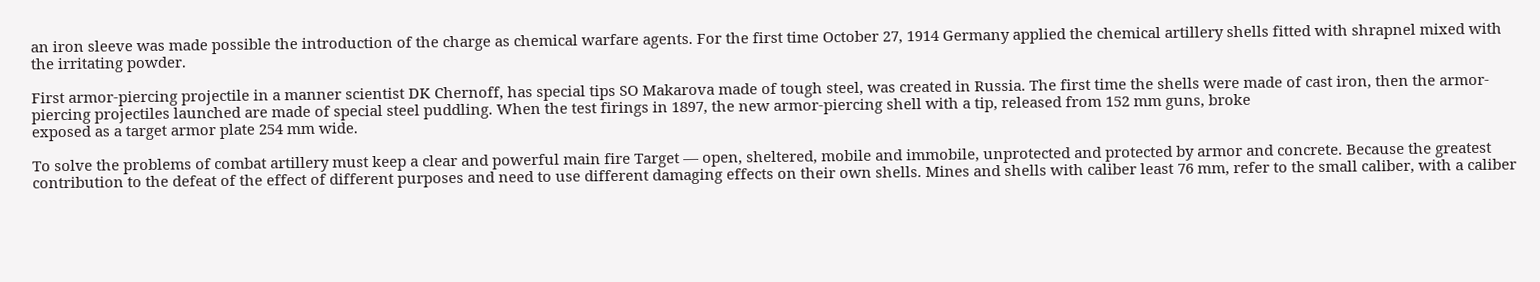an iron sleeve was made possible the introduction of the charge as chemical warfare agents. For the first time October 27, 1914 Germany applied the chemical artillery shells fitted with shrapnel mixed with the irritating powder.

First armor-piercing projectile in a manner scientist DK Chernoff, has special tips SO Makarova made of tough steel, was created in Russia. The first time the shells were made of cast iron, then the armor-piercing projectiles launched are made of special steel puddling. When the test firings in 1897, the new armor-piercing shell with a tip, released from 152 mm guns, broke
exposed as a target armor plate 254 mm wide.

To solve the problems of combat artillery must keep a clear and powerful main fire Target — open, sheltered, mobile and immobile, unprotected and protected by armor and concrete. Because the greatest contribution to the defeat of the effect of different purposes and need to use different damaging effects on their own shells. Mines and shells with caliber least 76 mm, refer to the small caliber, with a caliber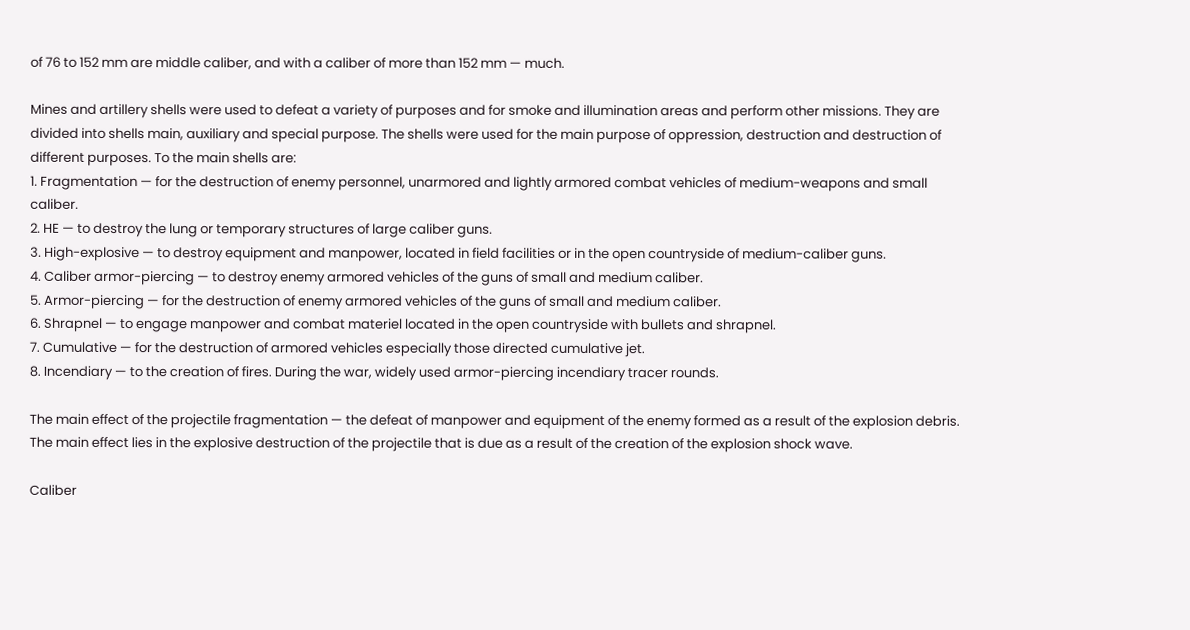of 76 to 152 mm are middle caliber, and with a caliber of more than 152 mm — much.

Mines and artillery shells were used to defeat a variety of purposes and for smoke and illumination areas and perform other missions. They are divided into shells main, auxiliary and special purpose. The shells were used for the main purpose of oppression, destruction and destruction of different purposes. To the main shells are:
1. Fragmentation — for the destruction of enemy personnel, unarmored and lightly armored combat vehicles of medium-weapons and small caliber.
2. HE — to destroy the lung or temporary structures of large caliber guns.
3. High-explosive — to destroy equipment and manpower, located in field facilities or in the open countryside of medium-caliber guns.
4. Caliber armor-piercing — to destroy enemy armored vehicles of the guns of small and medium caliber.
5. Armor-piercing — for the destruction of enemy armored vehicles of the guns of small and medium caliber.
6. Shrapnel — to engage manpower and combat materiel located in the open countryside with bullets and shrapnel.
7. Cumulative — for the destruction of armored vehicles especially those directed cumulative jet.
8. Incendiary — to the creation of fires. During the war, widely used armor-piercing incendiary tracer rounds.

The main effect of the projectile fragmentation — the defeat of manpower and equipment of the enemy formed as a result of the explosion debris. The main effect lies in the explosive destruction of the projectile that is due as a result of the creation of the explosion shock wave.

Caliber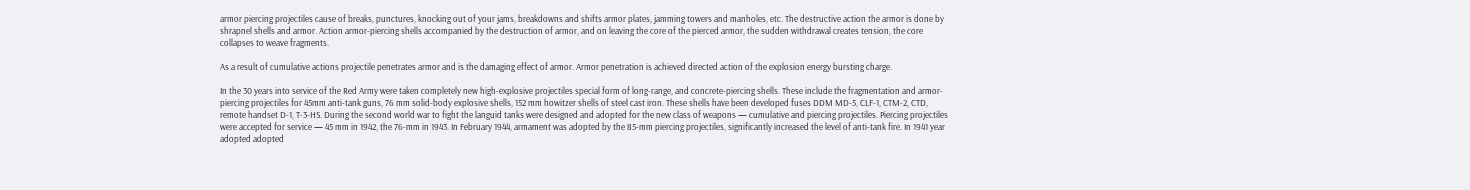armor piercing projectiles cause of breaks, punctures, knocking out of your jams, breakdowns and shifts armor plates, jamming towers and manholes, etc. The destructive action the armor is done by shrapnel shells and armor. Action armor-piercing shells accompanied by the destruction of armor, and on leaving the core of the pierced armor, the sudden withdrawal creates tension, the core collapses to weave fragments.

As a result of cumulative actions projectile penetrates armor and is the damaging effect of armor. Armor penetration is achieved directed action of the explosion energy bursting charge.

In the 30 years into service of the Red Army were taken completely new high-explosive projectiles special form of long-range, and concrete-piercing shells. These include the fragmentation and armor-piercing projectiles for 45mm anti-tank guns, 76 mm solid-body explosive shells, 152 mm howitzer shells of steel cast iron. These shells have been developed fuses DDM MD-5, CLF-1, CTM-2, CTD, remote handset D-1, T-3-HS. During the second world war to fight the languid tanks were designed and adopted for the new class of weapons — cumulative and piercing projectiles. Piercing projectiles were accepted for service — 45 mm in 1942, the 76-mm in 1943. In February 1944, armament was adopted by the 85-mm piercing projectiles, significantly increased the level of anti-tank fire. In 1941 year adopted adopted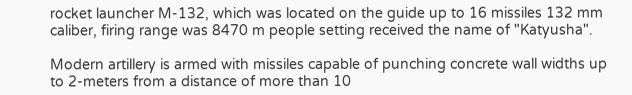rocket launcher M-132, which was located on the guide up to 16 missiles 132 mm caliber, firing range was 8470 m people setting received the name of "Katyusha".

Modern artillery is armed with missiles capable of punching concrete wall widths up to 2-meters from a distance of more than 10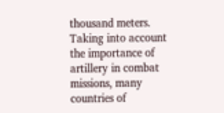thousand meters. Taking into account the importance of artillery in combat missions, many countries of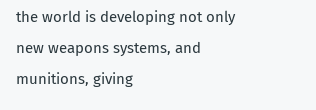the world is developing not only new weapons systems, and munitions, giving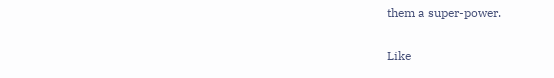them a super-power.

Like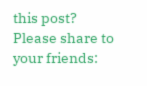this post? Please share to your friends: